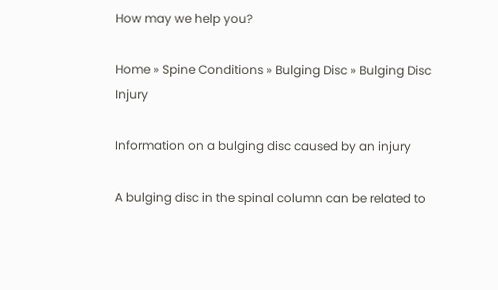How may we help you?

Home » Spine Conditions » Bulging Disc » Bulging Disc Injury

Information on a bulging disc caused by an injury

A bulging disc in the spinal column can be related to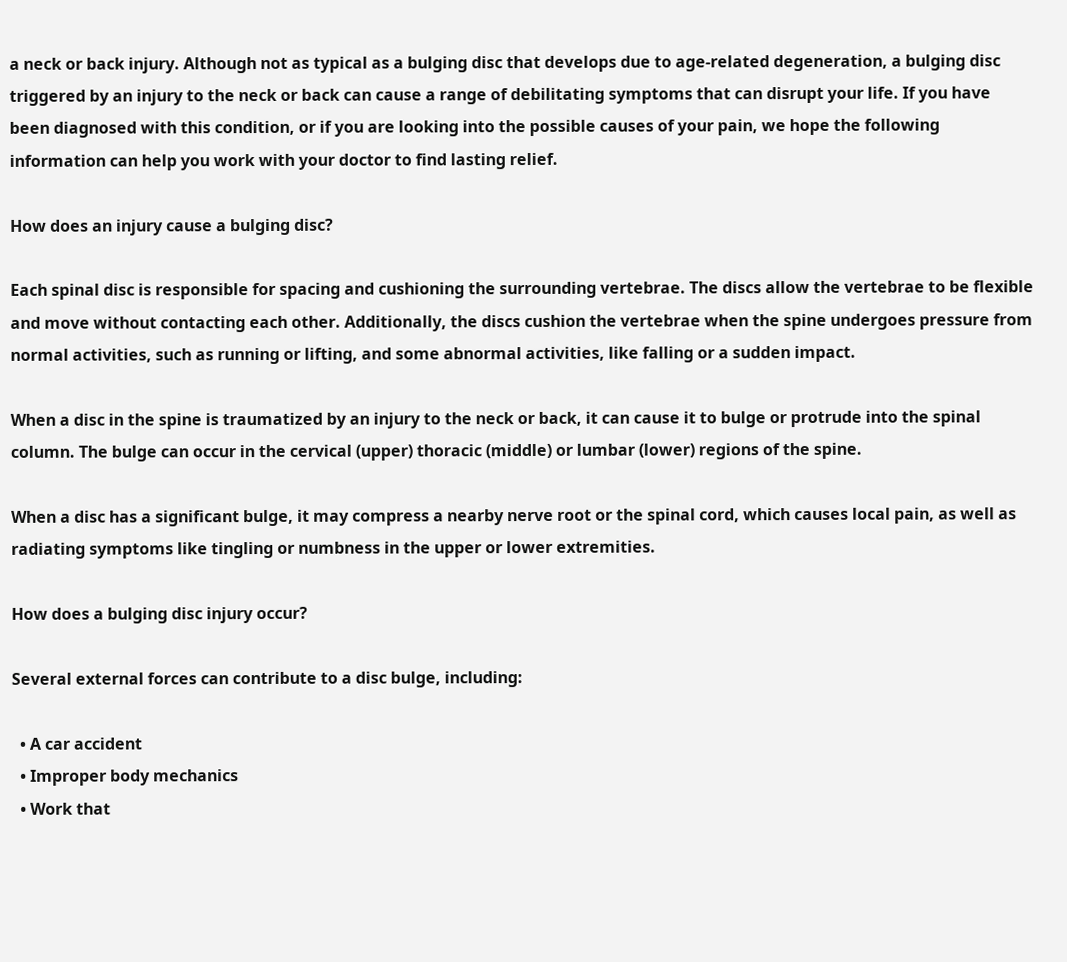a neck or back injury. Although not as typical as a bulging disc that develops due to age-related degeneration, a bulging disc triggered by an injury to the neck or back can cause a range of debilitating symptoms that can disrupt your life. If you have been diagnosed with this condition, or if you are looking into the possible causes of your pain, we hope the following information can help you work with your doctor to find lasting relief.

How does an injury cause a bulging disc?

Each spinal disc is responsible for spacing and cushioning the surrounding vertebrae. The discs allow the vertebrae to be flexible and move without contacting each other. Additionally, the discs cushion the vertebrae when the spine undergoes pressure from normal activities, such as running or lifting, and some abnormal activities, like falling or a sudden impact.

When a disc in the spine is traumatized by an injury to the neck or back, it can cause it to bulge or protrude into the spinal column. The bulge can occur in the cervical (upper) thoracic (middle) or lumbar (lower) regions of the spine.

When a disc has a significant bulge, it may compress a nearby nerve root or the spinal cord, which causes local pain, as well as radiating symptoms like tingling or numbness in the upper or lower extremities.

How does a bulging disc injury occur?

Several external forces can contribute to a disc bulge, including:

  • A car accident
  • Improper body mechanics
  • Work that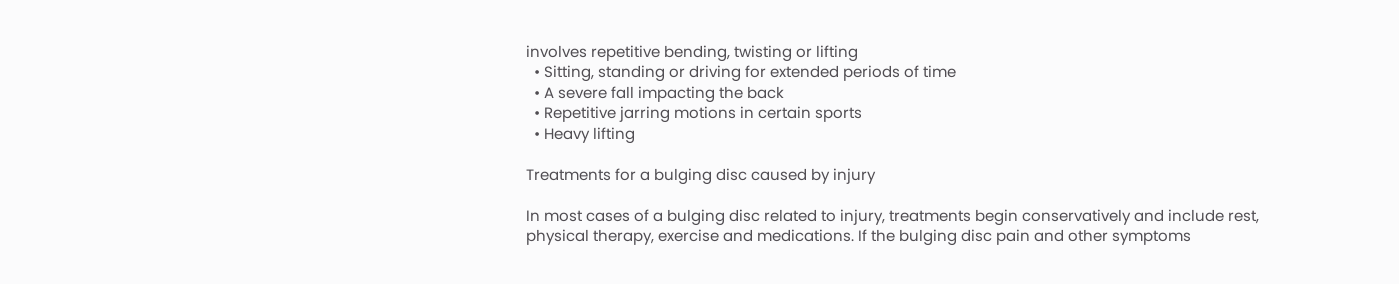involves repetitive bending, twisting or lifting
  • Sitting, standing or driving for extended periods of time
  • A severe fall impacting the back
  • Repetitive jarring motions in certain sports
  • Heavy lifting

Treatments for a bulging disc caused by injury

In most cases of a bulging disc related to injury, treatments begin conservatively and include rest, physical therapy, exercise and medications. If the bulging disc pain and other symptoms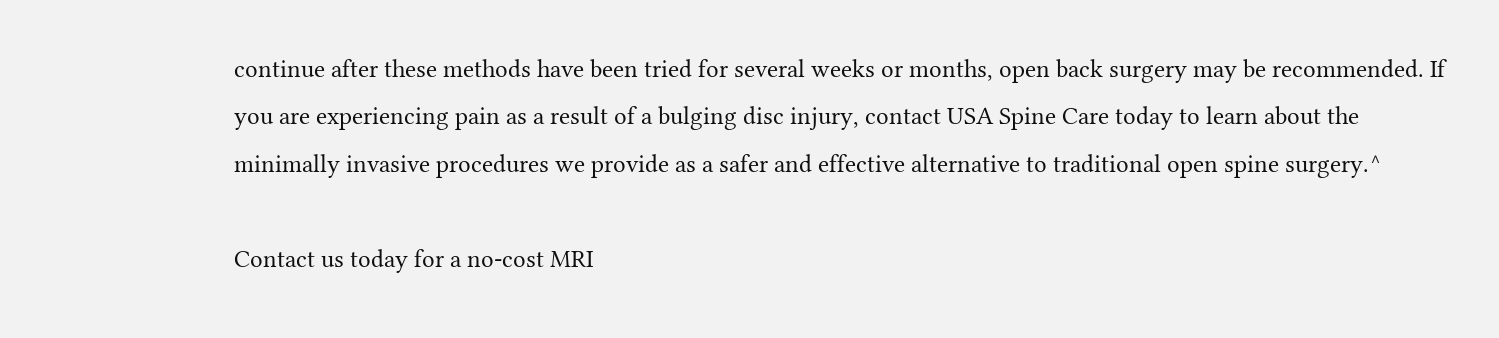continue after these methods have been tried for several weeks or months, open back surgery may be recommended. If you are experiencing pain as a result of a bulging disc injury, contact USA Spine Care today to learn about the minimally invasive procedures we provide as a safer and effective alternative to traditional open spine surgery.^

Contact us today for a no-cost MRI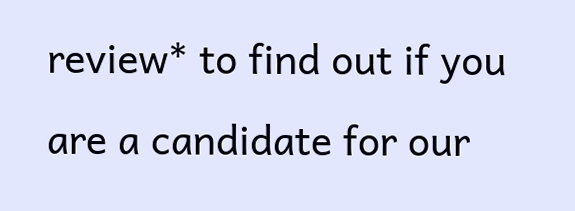review* to find out if you are a candidate for our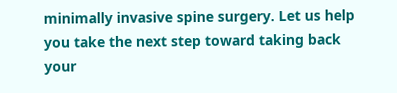minimally invasive spine surgery. Let us help you take the next step toward taking back your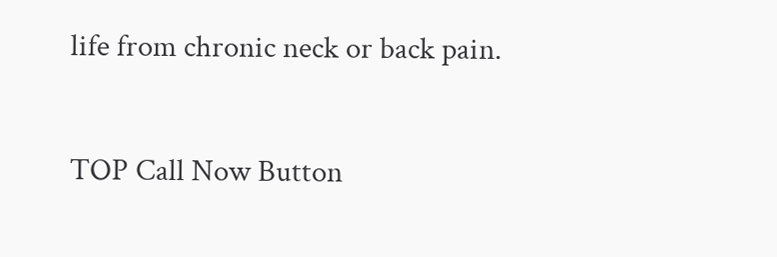life from chronic neck or back pain.

TOP Call Now Button